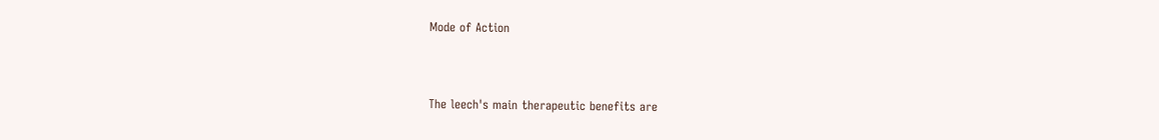Mode of Action


The leech's main therapeutic benefits are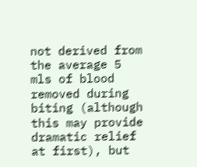not derived from the average 5 mls of blood removed during biting (although this may provide dramatic relief at first), but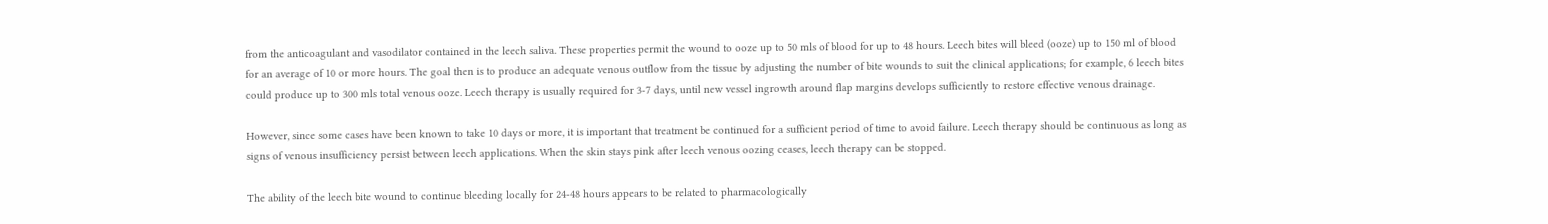from the anticoagulant and vasodilator contained in the leech saliva. These properties permit the wound to ooze up to 50 mls of blood for up to 48 hours. Leech bites will bleed (ooze) up to 150 ml of blood for an average of 10 or more hours. The goal then is to produce an adequate venous outflow from the tissue by adjusting the number of bite wounds to suit the clinical applications; for example, 6 leech bites could produce up to 300 mls total venous ooze. Leech therapy is usually required for 3-7 days, until new vessel ingrowth around flap margins develops sufficiently to restore effective venous drainage.

However, since some cases have been known to take 10 days or more, it is important that treatment be continued for a sufficient period of time to avoid failure. Leech therapy should be continuous as long as signs of venous insufficiency persist between leech applications. When the skin stays pink after leech venous oozing ceases, leech therapy can be stopped.

The ability of the leech bite wound to continue bleeding locally for 24-48 hours appears to be related to pharmacologically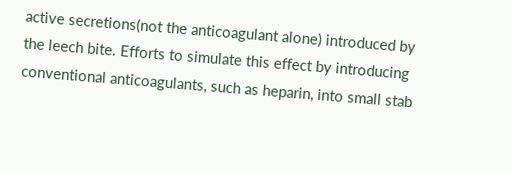active secretions(not the anticoagulant alone) introduced by the leech bite. Efforts to simulate this effect by introducing conventional anticoagulants, such as heparin, into small stab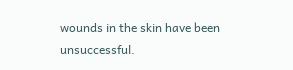wounds in the skin have been unsuccessful.